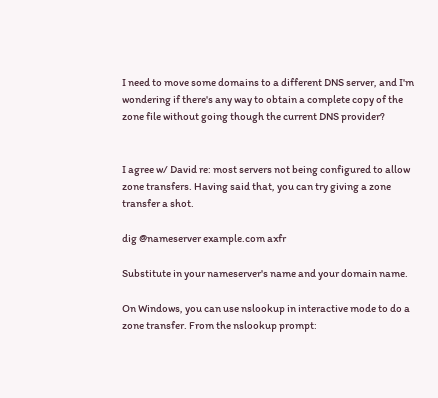I need to move some domains to a different DNS server, and I'm wondering if there's any way to obtain a complete copy of the zone file without going though the current DNS provider?


I agree w/ David re: most servers not being configured to allow zone transfers. Having said that, you can try giving a zone transfer a shot.

dig @nameserver example.com axfr

Substitute in your nameserver's name and your domain name.

On Windows, you can use nslookup in interactive mode to do a zone transfer. From the nslookup prompt: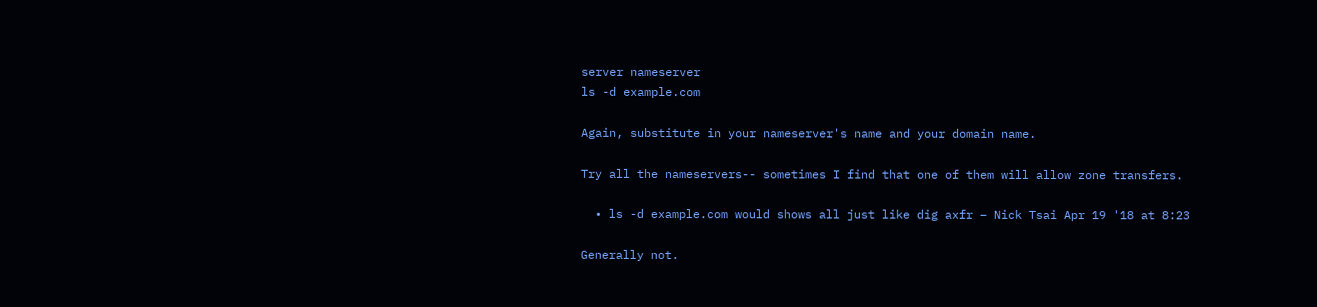server nameserver
ls -d example.com

Again, substitute in your nameserver's name and your domain name.

Try all the nameservers-- sometimes I find that one of them will allow zone transfers.

  • ls -d example.com would shows all just like dig axfr – Nick Tsai Apr 19 '18 at 8:23

Generally not.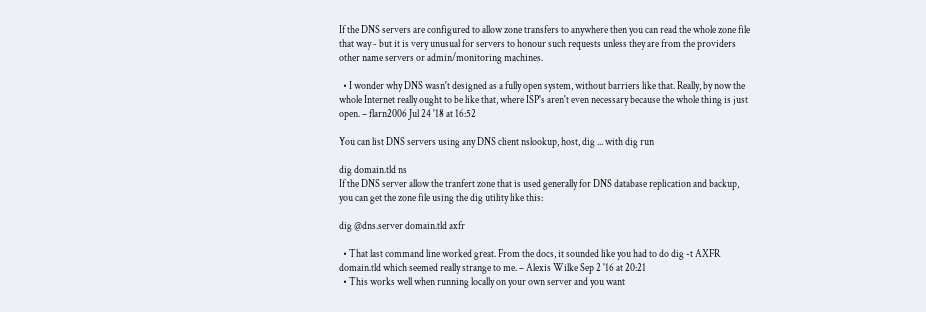If the DNS servers are configured to allow zone transfers to anywhere then you can read the whole zone file that way - but it is very unusual for servers to honour such requests unless they are from the providers other name servers or admin/monitoring machines.

  • I wonder why DNS wasn't designed as a fully open system, without barriers like that. Really, by now the whole Internet really ought to be like that, where ISP's aren't even necessary because the whole thing is just open. – flarn2006 Jul 24 '18 at 16:52

You can list DNS servers using any DNS client nslookup, host, dig ... with dig run

dig domain.tld ns
If the DNS server allow the tranfert zone that is used generally for DNS database replication and backup, you can get the zone file using the dig utility like this:

dig @dns.server domain.tld axfr

  • That last command line worked great. From the docs, it sounded like you had to do dig -t AXFR domain.tld which seemed really strange to me. – Alexis Wilke Sep 2 '16 at 20:21
  • This works well when running locally on your own server and you want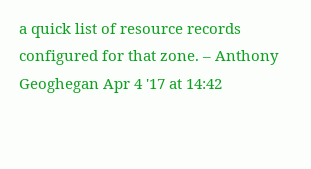a quick list of resource records configured for that zone. – Anthony Geoghegan Apr 4 '17 at 14:42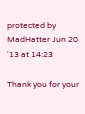protected by MadHatter Jun 20 '13 at 14:23

Thank you for your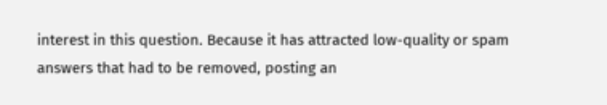interest in this question. Because it has attracted low-quality or spam answers that had to be removed, posting an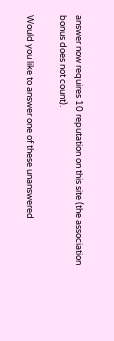answer now requires 10 reputation on this site (the association bonus does not count).

Would you like to answer one of these unanswered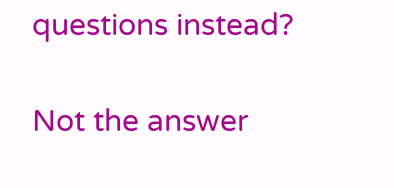questions instead?

Not the answer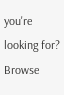you're looking for? Browse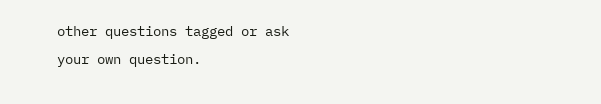other questions tagged or ask your own question.